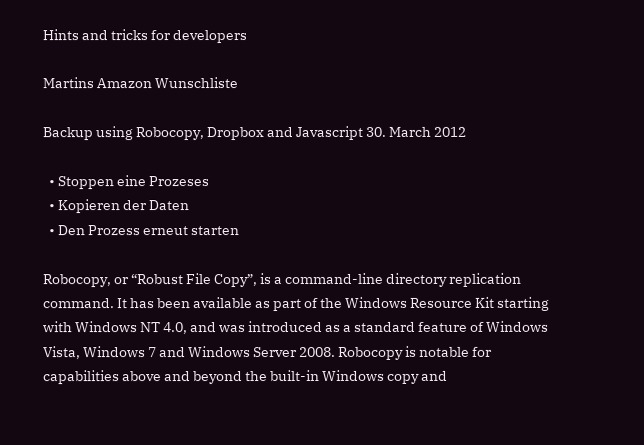Hints and tricks for developers

Martins Amazon Wunschliste

Backup using Robocopy, Dropbox and Javascript 30. March 2012

  • Stoppen eine Prozeses
  • Kopieren der Daten
  • Den Prozess erneut starten

Robocopy, or “Robust File Copy”, is a command-line directory replication command. It has been available as part of the Windows Resource Kit starting with Windows NT 4.0, and was introduced as a standard feature of Windows Vista, Windows 7 and Windows Server 2008. Robocopy is notable for capabilities above and beyond the built-in Windows copy and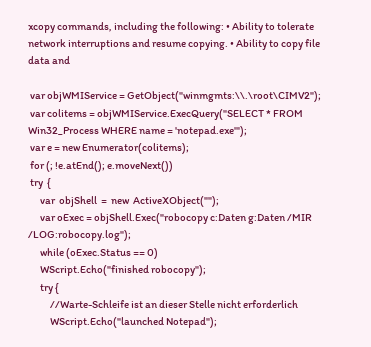xcopy commands, including the following: • Ability to tolerate network interruptions and resume copying. • Ability to copy file data and

 var objWMIService = GetObject("winmgmts:\\.\root\CIMV2");
 var colitems = objWMIService.ExecQuery("SELECT * FROM Win32_Process WHERE name = 'notepad.exe'");
 var e = new Enumerator(colitems);
 for (; !e.atEnd(); e.moveNext())
 try  {
      var  objShell  =  new  ActiveXObject("");
      var oExec = objShell.Exec("robocopy c:Daten g:Daten /MIR /LOG:robocopy.log");
      while (oExec.Status == 0)
      WScript.Echo("finished robocopy");
      try {
           //Warte-Schleife ist an dieser Stelle nicht erforderlich
           WScript.Echo("launched Notepad");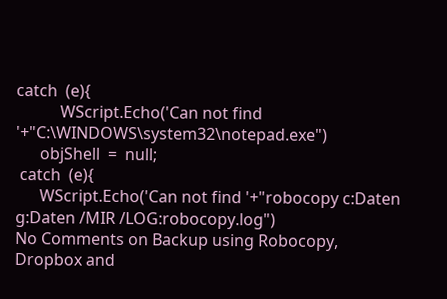catch  (e){
           WScript.Echo('Can not find '+"C:\WINDOWS\system32\notepad.exe")
      objShell  =  null;
 catch  (e){
      WScript.Echo('Can not find '+"robocopy c:Daten g:Daten /MIR /LOG:robocopy.log")
No Comments on Backup using Robocopy, Dropbox and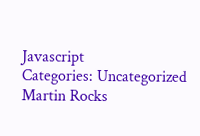Javascript
Categories: Uncategorized
Martin Rocks